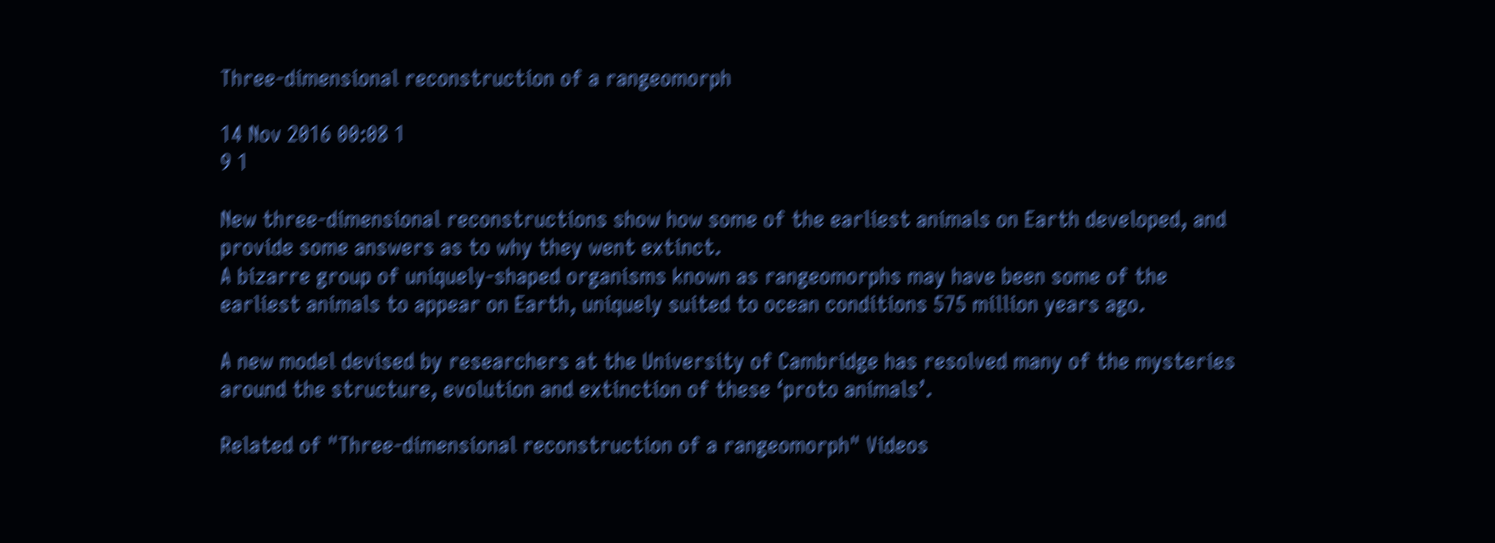Three-dimensional reconstruction of a rangeomorph

14 Nov 2016 00:08 1
9 1

New three-dimensional reconstructions show how some of the earliest animals on Earth developed, and provide some answers as to why they went extinct.
A bizarre group of uniquely-shaped organisms known as rangeomorphs may have been some of the earliest animals to appear on Earth, uniquely suited to ocean conditions 575 million years ago.

A new model devised by researchers at the University of Cambridge has resolved many of the mysteries around the structure, evolution and extinction of these ‘proto animals’.

Related of "Three-dimensional reconstruction of a rangeomorph" Videos